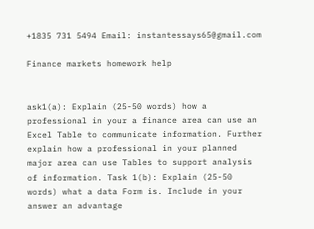+1835 731 5494 Email: instantessays65@gmail.com

Finance markets homework help


ask1(a): Explain (25-50 words) how a professional in your a finance area can use an Excel Table to communicate information. Further explain how a professional in your planned major area can use Tables to support analysis of information. Task 1(b): Explain (25-50 words) what a data Form is. Include in your answer an advantage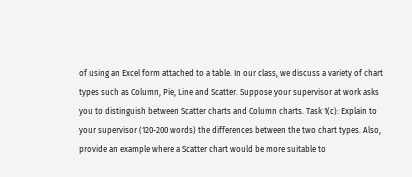of using an Excel form attached to a table. In our class, we discuss a variety of chart types such as Column, Pie, Line and Scatter. Suppose your supervisor at work asks you to distinguish between Scatter charts and Column charts. Task 1(c): Explain to your supervisor (120-200 words) the differences between the two chart types. Also, provide an example where a Scatter chart would be more suitable to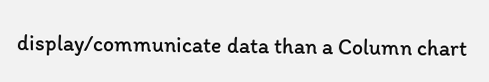display/communicate data than a Column chart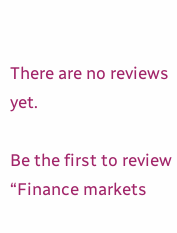There are no reviews yet.

Be the first to review “Finance markets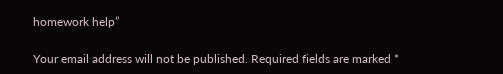homework help”

Your email address will not be published. Required fields are marked *